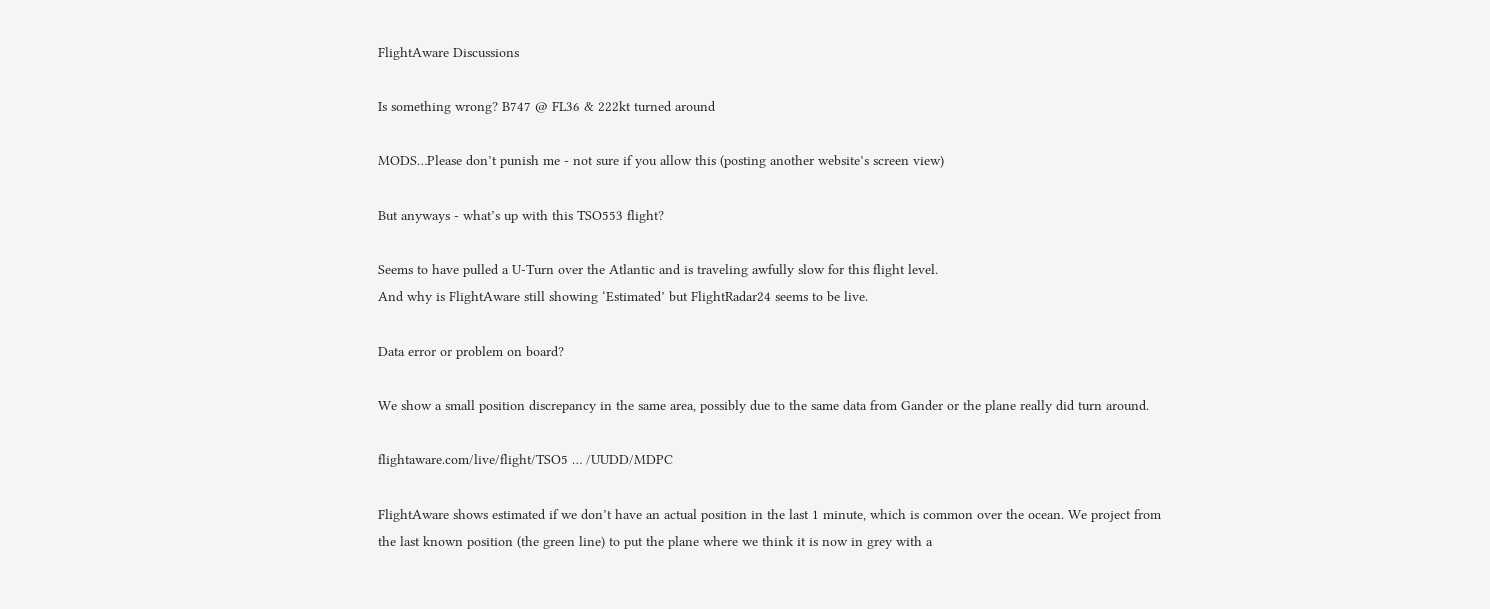FlightAware Discussions

Is something wrong? B747 @ FL36 & 222kt turned around

MODS…Please don’t punish me - not sure if you allow this (posting another website’s screen view)

But anyways - what’s up with this TSO553 flight?

Seems to have pulled a U-Turn over the Atlantic and is traveling awfully slow for this flight level.
And why is FlightAware still showing ‘Estimated’ but FlightRadar24 seems to be live.

Data error or problem on board?

We show a small position discrepancy in the same area, possibly due to the same data from Gander or the plane really did turn around.

flightaware.com/live/flight/TSO5 … /UUDD/MDPC

FlightAware shows estimated if we don’t have an actual position in the last 1 minute, which is common over the ocean. We project from the last known position (the green line) to put the plane where we think it is now in grey with a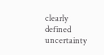clearly defined uncertainty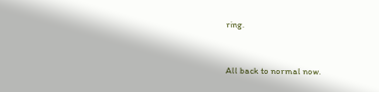ring.


All back to normal now.